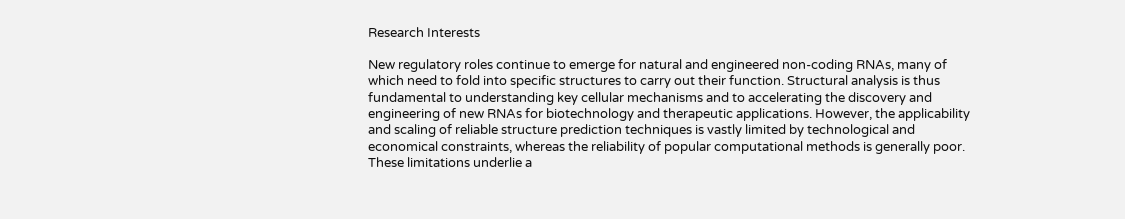Research Interests

New regulatory roles continue to emerge for natural and engineered non-coding RNAs, many of which need to fold into specific structures to carry out their function. Structural analysis is thus fundamental to understanding key cellular mechanisms and to accelerating the discovery and engineering of new RNAs for biotechnology and therapeutic applications. However, the applicability and scaling of reliable structure prediction techniques is vastly limited by technological and economical constraints, whereas the reliability of popular computational methods is generally poor. These limitations underlie a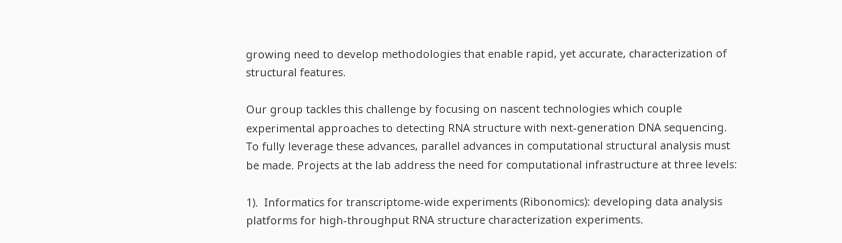growing need to develop methodologies that enable rapid, yet accurate, characterization of structural features.

Our group tackles this challenge by focusing on nascent technologies which couple experimental approaches to detecting RNA structure with next-generation DNA sequencing. To fully leverage these advances, parallel advances in computational structural analysis must be made. Projects at the lab address the need for computational infrastructure at three levels:

1).  Informatics for transcriptome-wide experiments (Ribonomics): developing data analysis platforms for high-throughput RNA structure characterization experiments.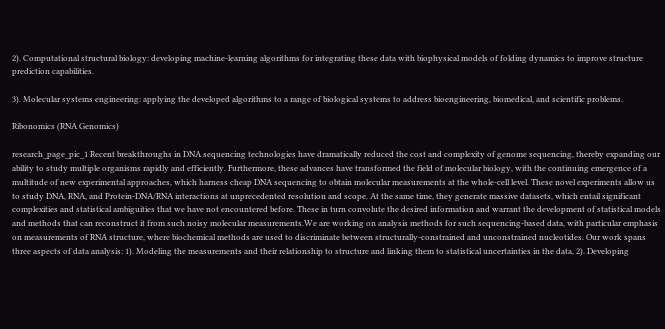2). Computational structural biology: developing machine-learning algorithms for integrating these data with biophysical models of folding dynamics to improve structure prediction capabilities.

3). Molecular systems engineering: applying the developed algorithms to a range of biological systems to address bioengineering, biomedical, and scientific problems.

Ribonomics (RNA Genomics)

research_page_pic_1 Recent breakthroughs in DNA sequencing technologies have dramatically reduced the cost and complexity of genome sequencing, thereby expanding our ability to study multiple organisms rapidly and efficiently. Furthermore, these advances have transformed the field of molecular biology, with the continuing emergence of a multitude of new experimental approaches, which harness cheap DNA sequencing to obtain molecular measurements at the whole-cell level. These novel experiments allow us to study DNA, RNA, and Protein-DNA/RNA interactions at unprecedented resolution and scope. At the same time, they generate massive datasets, which entail significant complexities and statistical ambiguities that we have not encountered before. These in turn convolute the desired information and warrant the development of statistical models and methods that can reconstruct it from such noisy molecular measurements.We are working on analysis methods for such sequencing-based data, with particular emphasis on measurements of RNA structure, where biochemical methods are used to discriminate between structurally-constrained and unconstrained nucleotides. Our work spans three aspects of data analysis: 1). Modeling the measurements and their relationship to structure and linking them to statistical uncertainties in the data, 2). Developing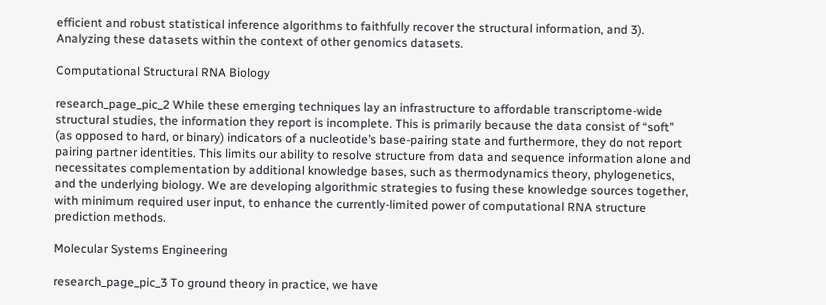efficient and robust statistical inference algorithms to faithfully recover the structural information, and 3). Analyzing these datasets within the context of other genomics datasets.

Computational Structural RNA Biology

research_page_pic_2 While these emerging techniques lay an infrastructure to affordable transcriptome-wide structural studies, the information they report is incomplete. This is primarily because the data consist of “soft” (as opposed to hard, or binary) indicators of a nucleotide’s base-pairing state and furthermore, they do not report pairing partner identities. This limits our ability to resolve structure from data and sequence information alone and necessitates complementation by additional knowledge bases, such as thermodynamics theory, phylogenetics, and the underlying biology. We are developing algorithmic strategies to fusing these knowledge sources together, with minimum required user input, to enhance the currently-limited power of computational RNA structure prediction methods.

Molecular Systems Engineering

research_page_pic_3 To ground theory in practice, we have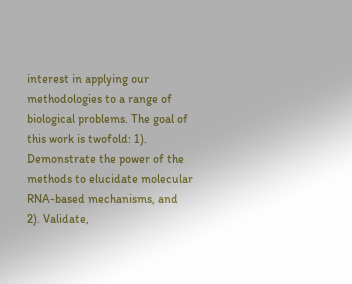interest in applying our methodologies to a range of biological problems. The goal of this work is twofold: 1). Demonstrate the power of the methods to elucidate molecular RNA-based mechanisms, and 2). Validate,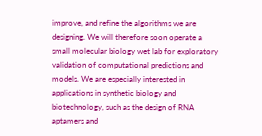improve, and refine the algorithms we are designing. We will therefore soon operate a small molecular biology wet lab for exploratory validation of computational predictions and models. We are especially interested in applications in synthetic biology and biotechnology, such as the design of RNA aptamers and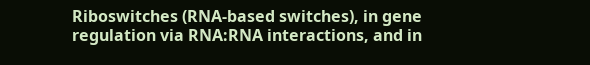Riboswitches (RNA-based switches), in gene regulation via RNA:RNA interactions, and in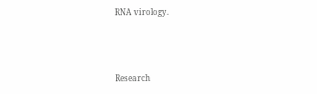RNA virology.



Research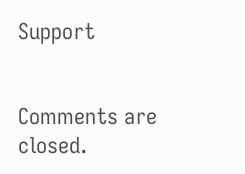Support


Comments are closed.